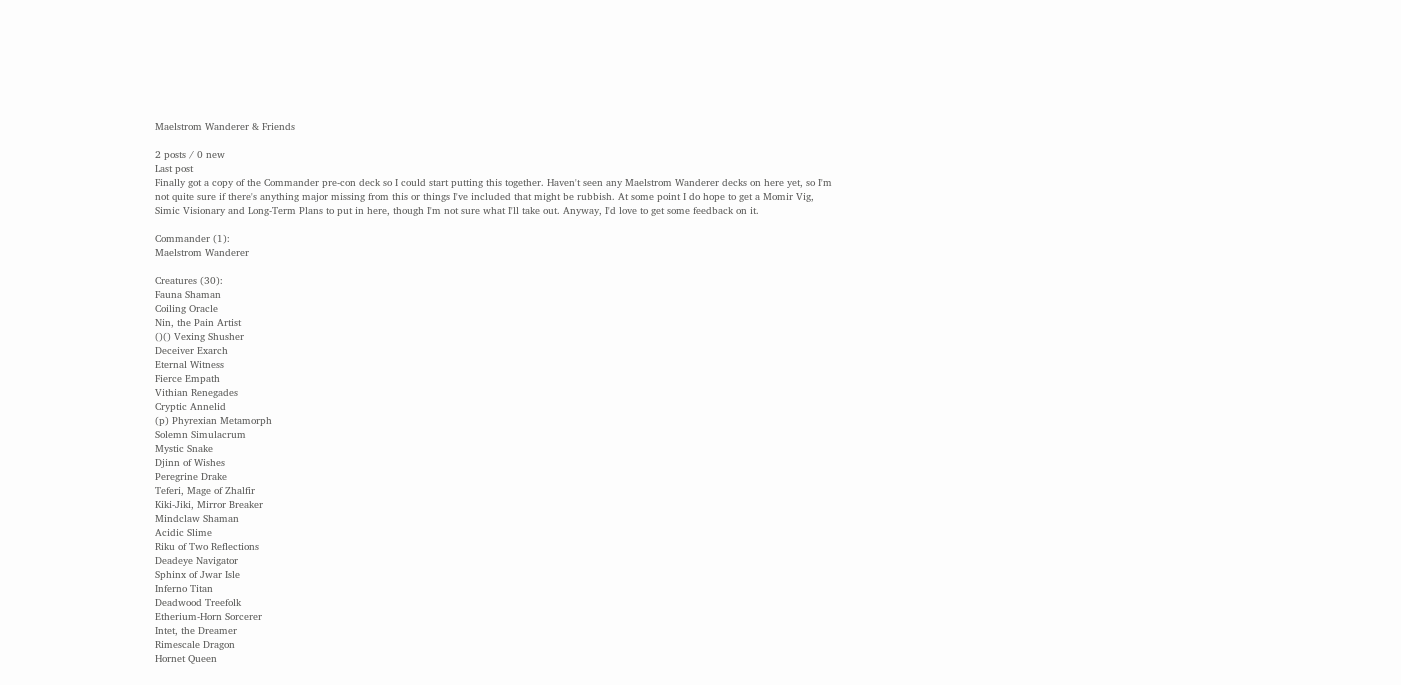Maelstrom Wanderer & Friends

2 posts / 0 new
Last post
Finally got a copy of the Commander pre-con deck so I could start putting this together. Haven't seen any Maelstrom Wanderer decks on here yet, so I'm not quite sure if there's anything major missing from this or things I've included that might be rubbish. At some point I do hope to get a Momir Vig, Simic Visionary and Long-Term Plans to put in here, though I'm not sure what I'll take out. Anyway, I'd love to get some feedback on it.

Commander (1):
Maelstrom Wanderer

Creatures (30):
Fauna Shaman
Coiling Oracle
Nin, the Pain Artist
()() Vexing Shusher
Deceiver Exarch
Eternal Witness
Fierce Empath
Vithian Renegades
Cryptic Annelid
(p) Phyrexian Metamorph
Solemn Simulacrum
Mystic Snake
Djinn of Wishes
Peregrine Drake
Teferi, Mage of Zhalfir
Kiki-Jiki, Mirror Breaker
Mindclaw Shaman
Acidic Slime
Riku of Two Reflections
Deadeye Navigator
Sphinx of Jwar Isle
Inferno Titan
Deadwood Treefolk
Etherium-Horn Sorcerer
Intet, the Dreamer
Rimescale Dragon
Hornet Queen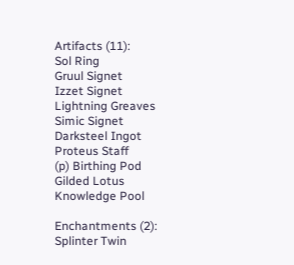Artifacts (11):
Sol Ring
Gruul Signet
Izzet Signet
Lightning Greaves
Simic Signet
Darksteel Ingot
Proteus Staff
(p) Birthing Pod
Gilded Lotus
Knowledge Pool

Enchantments (2):
Splinter Twin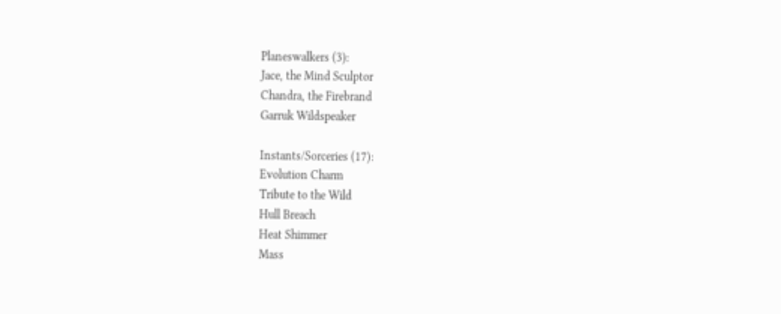Planeswalkers (3):
Jace, the Mind Sculptor
Chandra, the Firebrand
Garruk Wildspeaker

Instants/Sorceries (17):
Evolution Charm
Tribute to the Wild
Hull Breach
Heat Shimmer
Mass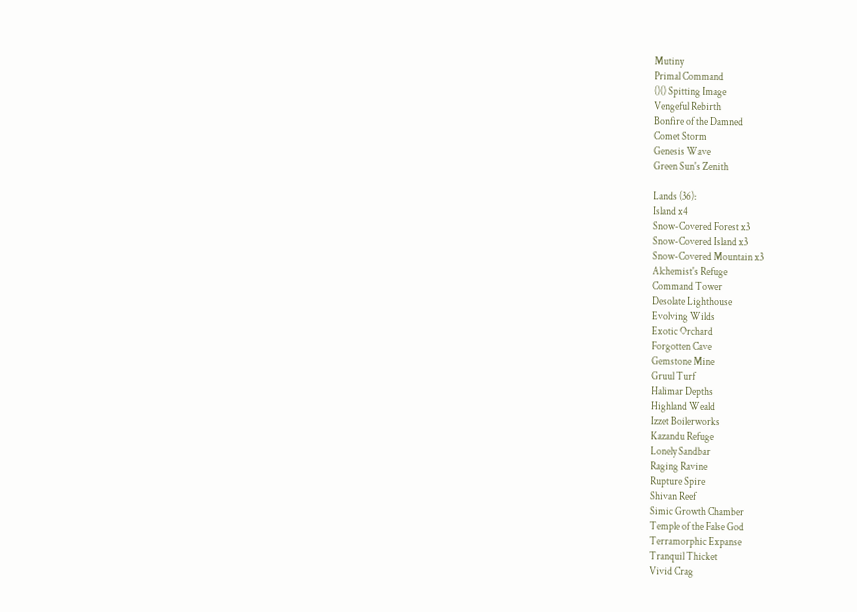Mutiny
Primal Command
()() Spitting Image
Vengeful Rebirth
Bonfire of the Damned
Comet Storm
Genesis Wave
Green Sun's Zenith

Lands (36):
Island x4
Snow-Covered Forest x3
Snow-Covered Island x3
Snow-Covered Mountain x3
Alchemist's Refuge
Command Tower
Desolate Lighthouse
Evolving Wilds
Exotic Orchard
Forgotten Cave
Gemstone Mine
Gruul Turf
Halimar Depths
Highland Weald
Izzet Boilerworks
Kazandu Refuge
Lonely Sandbar
Raging Ravine
Rupture Spire
Shivan Reef
Simic Growth Chamber
Temple of the False God
Terramorphic Expanse
Tranquil Thicket
Vivid Crag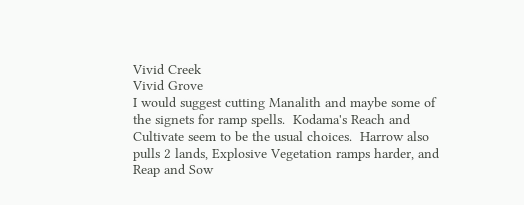Vivid Creek
Vivid Grove
I would suggest cutting Manalith and maybe some of the signets for ramp spells.  Kodama's Reach and Cultivate seem to be the usual choices.  Harrow also pulls 2 lands, Explosive Vegetation ramps harder, and Reap and Sow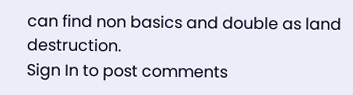can find non basics and double as land destruction.
Sign In to post comments